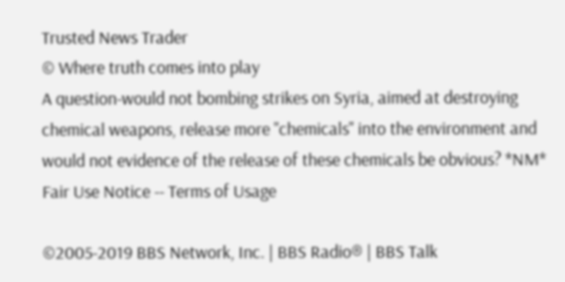Trusted News Trader
© Where truth comes into play
A question-would not bombing strikes on Syria, aimed at destroying chemical weapons, release more "chemicals" into the environment and would not evidence of the release of these chemicals be obvious? *NM*
Fair Use Notice -- Terms of Usage

©2005-2019 BBS Network, Inc. | BBS Radio® | BBS Talk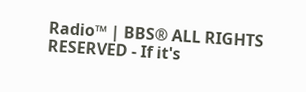Radio™ | BBS® ALL RIGHTS RESERVED - If it's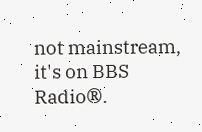not mainstream, it's on BBS Radio®.